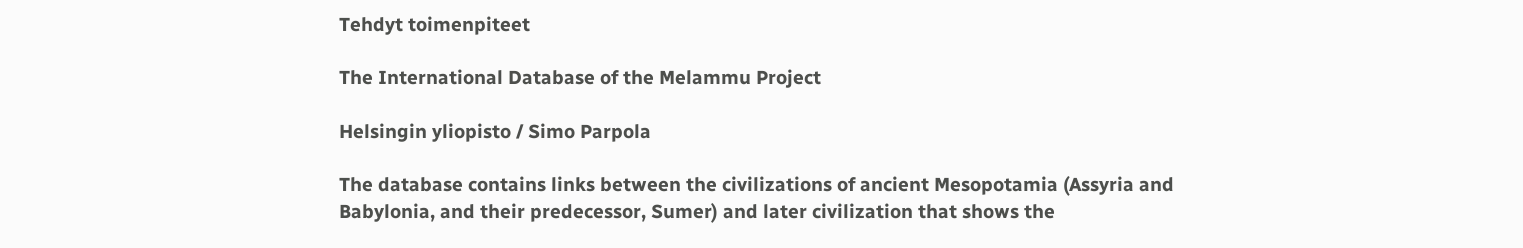Tehdyt toimenpiteet

The International Database of the Melammu Project

Helsingin yliopisto / Simo Parpola

The database contains links between the civilizations of ancient Mesopotamia (Assyria and Babylonia, and their predecessor, Sumer) and later civilization that shows the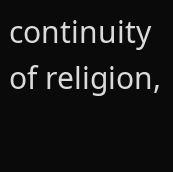continuity of religion,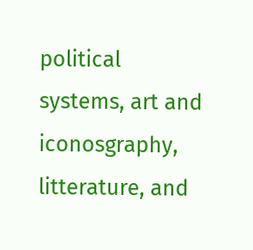political systems, art and iconosgraphy, litterature, and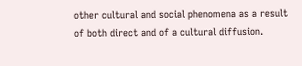other cultural and social phenomena as a result of both direct and of a cultural diffusion.